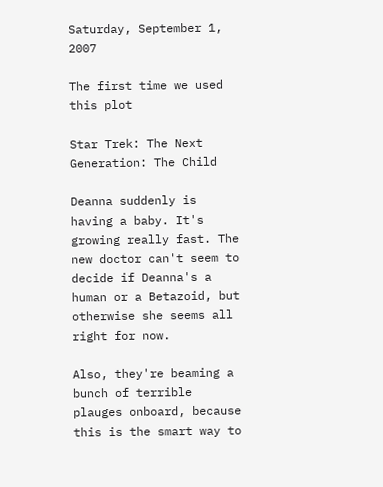Saturday, September 1, 2007

The first time we used this plot

Star Trek: The Next Generation: The Child

Deanna suddenly is having a baby. It's growing really fast. The new doctor can't seem to decide if Deanna's a human or a Betazoid, but otherwise she seems all right for now.

Also, they're beaming a bunch of terrible plauges onboard, because this is the smart way to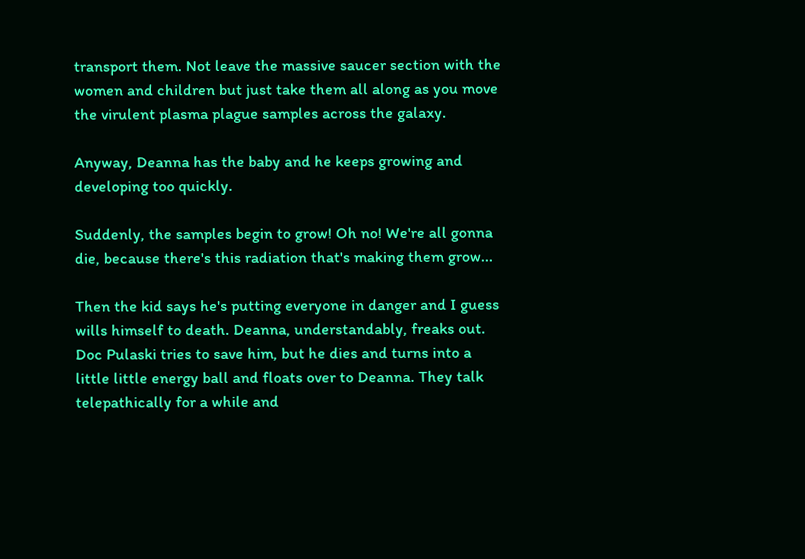transport them. Not leave the massive saucer section with the women and children but just take them all along as you move the virulent plasma plague samples across the galaxy.

Anyway, Deanna has the baby and he keeps growing and developing too quickly.

Suddenly, the samples begin to grow! Oh no! We're all gonna die, because there's this radiation that's making them grow...

Then the kid says he's putting everyone in danger and I guess wills himself to death. Deanna, understandably, freaks out. Doc Pulaski tries to save him, but he dies and turns into a little little energy ball and floats over to Deanna. They talk telepathically for a while and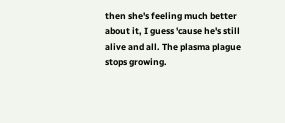then she's feeling much better about it, I guess 'cause he's still alive and all. The plasma plague stops growing.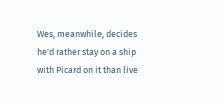Wes, meanwhile, decides he'd rather stay on a ship with Picard on it than live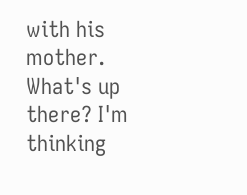with his mother. What's up there? I'm thinking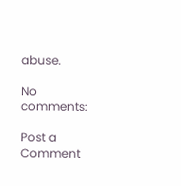abuse.

No comments:

Post a Comment